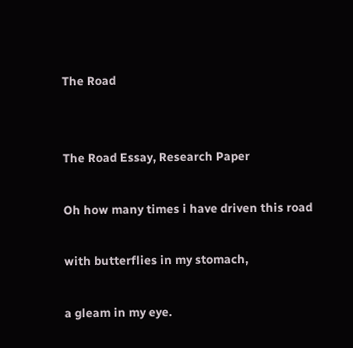The Road


The Road Essay, Research Paper

Oh how many times i have driven this road

with butterflies in my stomach,

a gleam in my eye.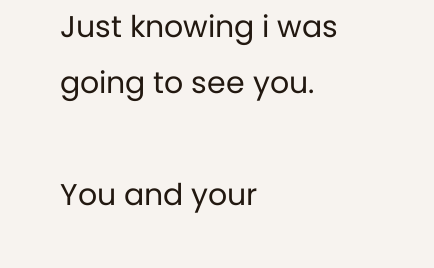Just knowing i was going to see you.

You and your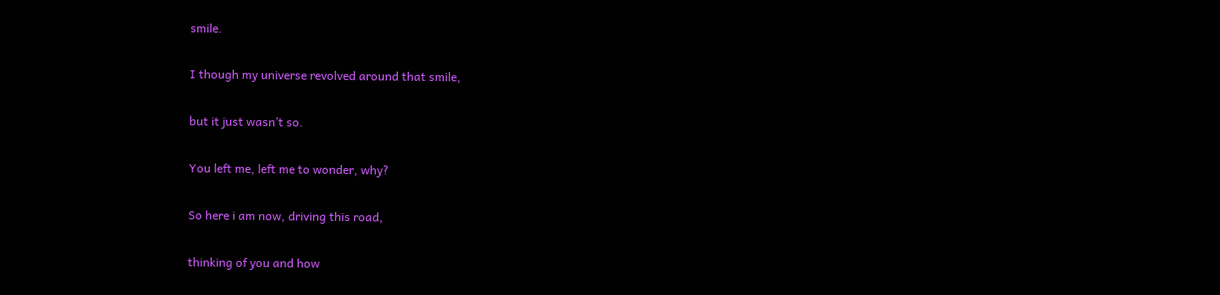smile.

I though my universe revolved around that smile,

but it just wasn’t so.

You left me, left me to wonder, why?

So here i am now, driving this road,

thinking of you and how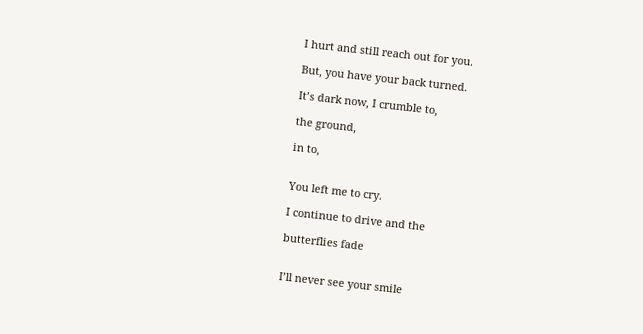I hurt and still reach out for you.

But, you have your back turned.

It’s dark now, I crumble to,

the ground,

in to,


You left me to cry.

I continue to drive and the

butterflies fade


I’ll never see your smile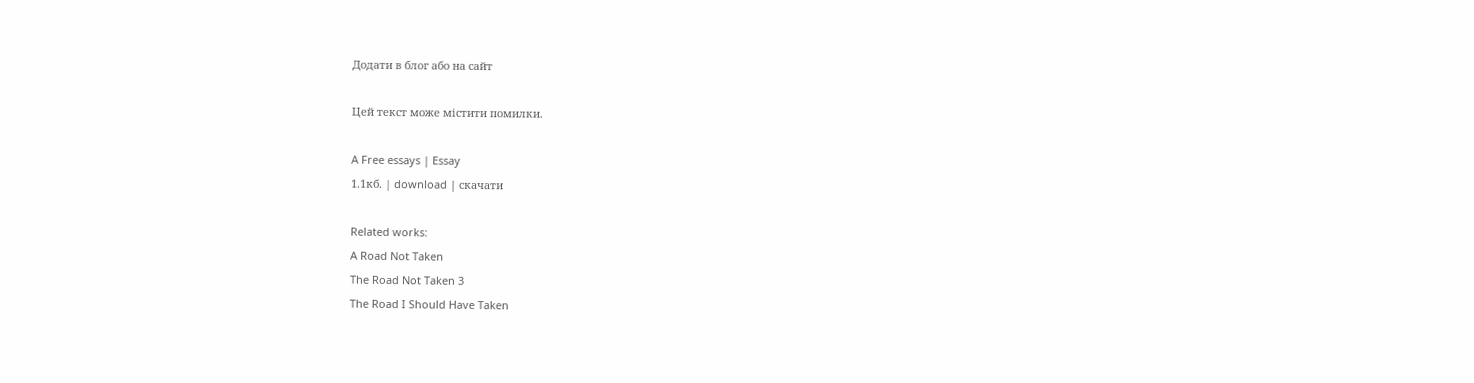Додати в блог або на сайт

Цей текст може містити помилки.

A Free essays | Essay
1.1кб. | download | скачати

Related works:
A Road Not Taken
The Road Not Taken 3
The Road I Should Have Taken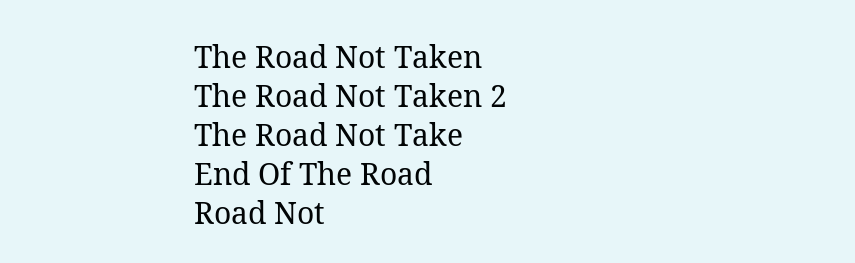The Road Not Taken
The Road Not Taken 2
The Road Not Take
End Of The Road
Road Not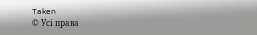Taken
© Усі права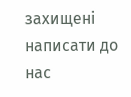захищені
написати до нас